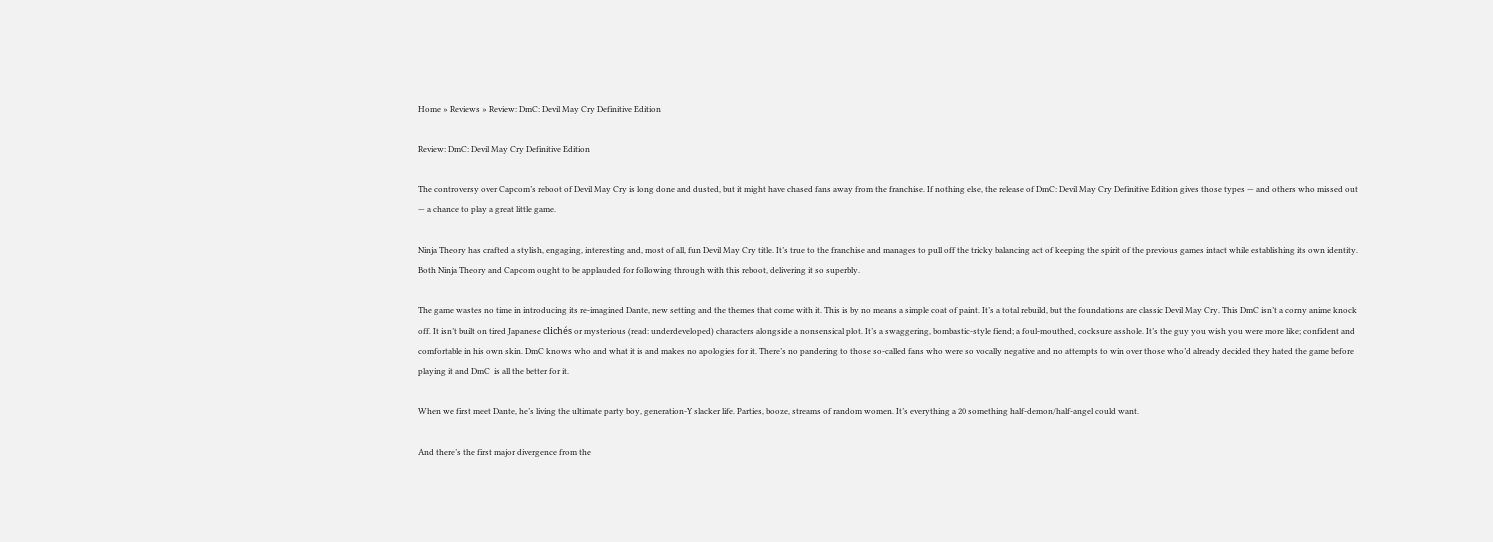Home » Reviews » Review: DmC: Devil May Cry Definitive Edition

Review: DmC: Devil May Cry Definitive Edition

The controversy over Capcom’s reboot of Devil May Cry is long done and dusted, but it might have chased fans away from the franchise. If nothing else, the release of DmC: Devil May Cry Definitive Edition gives those types — and others who missed out — a chance to play a great little game.

Ninja Theory has crafted a stylish, engaging, interesting and, most of all, fun Devil May Cry title. It’s true to the franchise and manages to pull off the tricky balancing act of keeping the spirit of the previous games intact while establishing its own identity. Both Ninja Theory and Capcom ought to be applauded for following through with this reboot, delivering it so superbly.

The game wastes no time in introducing its re-imagined Dante, new setting and the themes that come with it. This is by no means a simple coat of paint. It’s a total rebuild, but the foundations are classic Devil May Cry. This DmC isn’t a corny anime knock off. It isn’t built on tired Japanese clichés or mysterious (read: underdeveloped) characters alongside a nonsensical plot. It’s a swaggering, bombastic-style fiend; a foul-mouthed, cocksure asshole. It’s the guy you wish you were more like; confident and comfortable in his own skin. DmC knows who and what it is and makes no apologies for it. There’s no pandering to those so-called fans who were so vocally negative and no attempts to win over those who’d already decided they hated the game before playing it and DmC  is all the better for it.

When we first meet Dante, he’s living the ultimate party boy, generation-Y slacker life. Parties, booze, streams of random women. It’s everything a 20 something half-demon/half-angel could want.

And there’s the first major divergence from the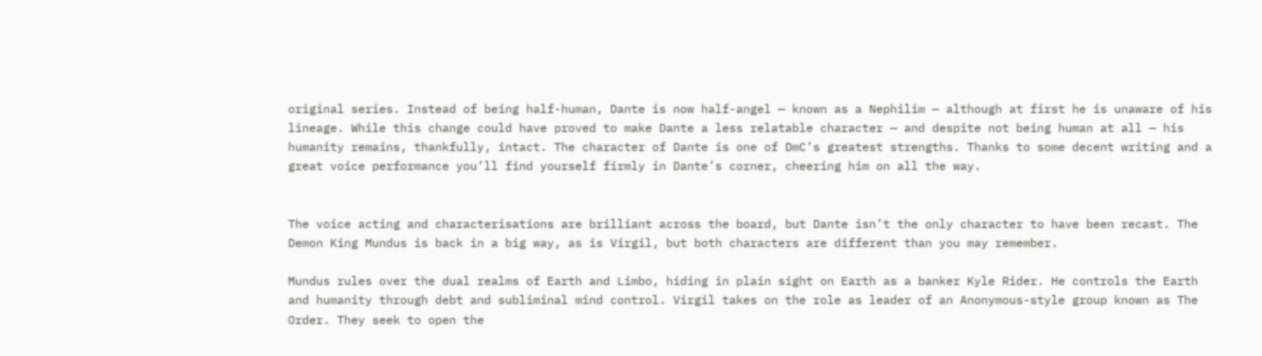original series. Instead of being half-human, Dante is now half-angel — known as a Nephilim — although at first he is unaware of his lineage. While this change could have proved to make Dante a less relatable character — and despite not being human at all — his humanity remains, thankfully, intact. The character of Dante is one of DmC’s greatest strengths. Thanks to some decent writing and a great voice performance you’ll find yourself firmly in Dante’s corner, cheering him on all the way.


The voice acting and characterisations are brilliant across the board, but Dante isn’t the only character to have been recast. The Demon King Mundus is back in a big way, as is Virgil, but both characters are different than you may remember.

Mundus rules over the dual realms of Earth and Limbo, hiding in plain sight on Earth as a banker Kyle Rider. He controls the Earth and humanity through debt and subliminal mind control. Virgil takes on the role as leader of an Anonymous-style group known as The Order. They seek to open the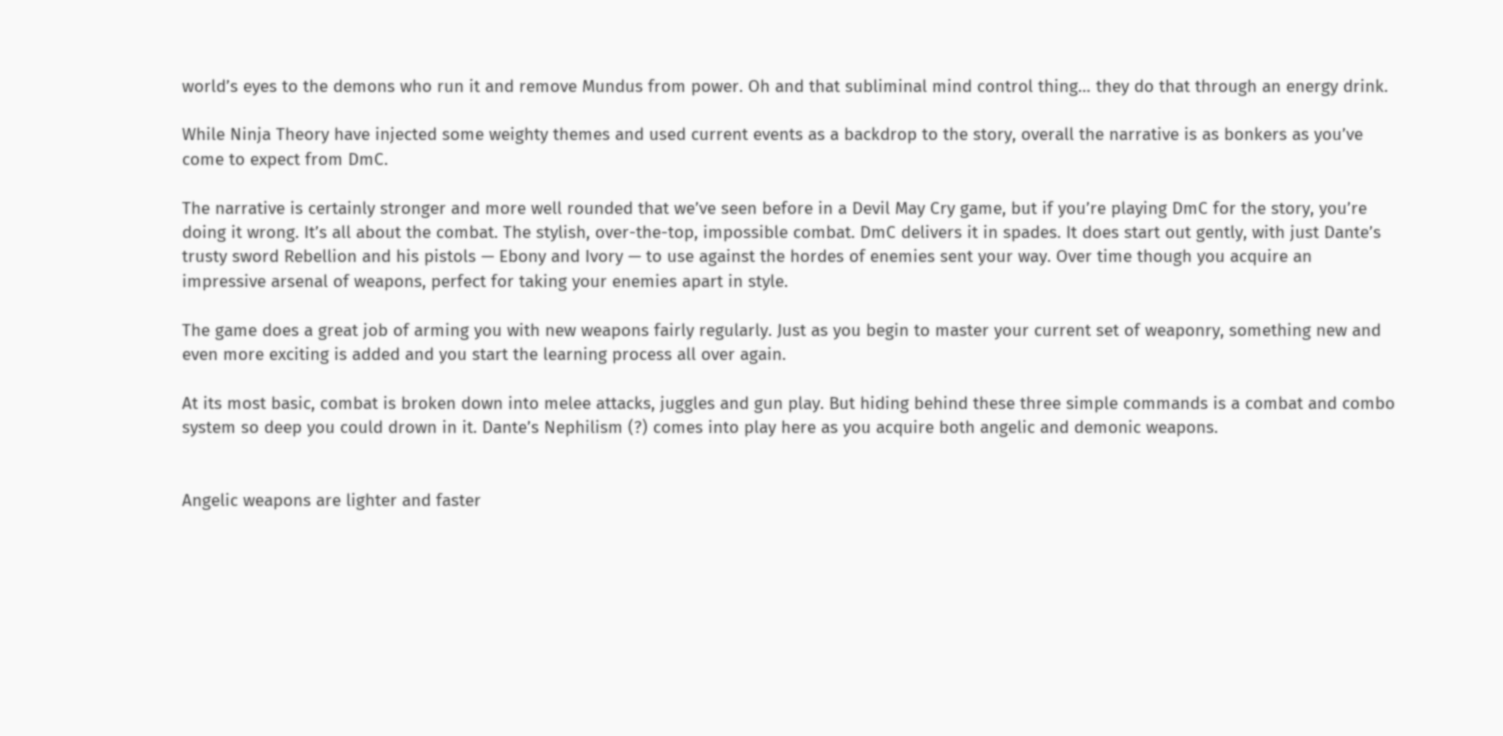world’s eyes to the demons who run it and remove Mundus from power. Oh and that subliminal mind control thing… they do that through an energy drink.

While Ninja Theory have injected some weighty themes and used current events as a backdrop to the story, overall the narrative is as bonkers as you’ve come to expect from DmC.

The narrative is certainly stronger and more well rounded that we’ve seen before in a Devil May Cry game, but if you’re playing DmC for the story, you’re doing it wrong. It’s all about the combat. The stylish, over-the-top, impossible combat. DmC delivers it in spades. It does start out gently, with just Dante’s trusty sword Rebellion and his pistols — Ebony and Ivory — to use against the hordes of enemies sent your way. Over time though you acquire an impressive arsenal of weapons, perfect for taking your enemies apart in style.

The game does a great job of arming you with new weapons fairly regularly. Just as you begin to master your current set of weaponry, something new and even more exciting is added and you start the learning process all over again.

At its most basic, combat is broken down into melee attacks, juggles and gun play. But hiding behind these three simple commands is a combat and combo system so deep you could drown in it. Dante’s Nephilism (?) comes into play here as you acquire both angelic and demonic weapons.


Angelic weapons are lighter and faster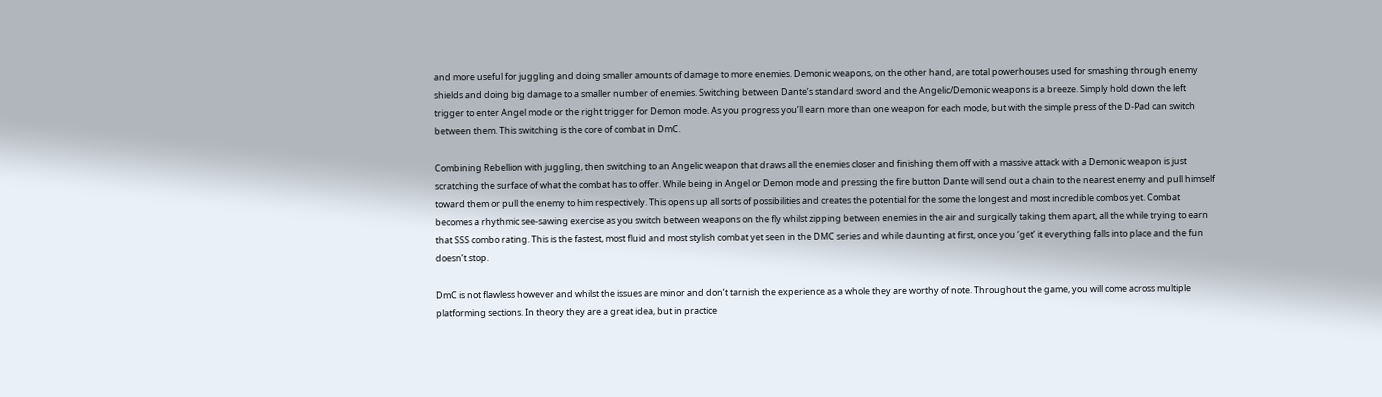and more useful for juggling and doing smaller amounts of damage to more enemies. Demonic weapons, on the other hand, are total powerhouses used for smashing through enemy shields and doing big damage to a smaller number of enemies. Switching between Dante’s standard sword and the Angelic/Demonic weapons is a breeze. Simply hold down the left trigger to enter Angel mode or the right trigger for Demon mode. As you progress you’ll earn more than one weapon for each mode, but with the simple press of the D-Pad can switch between them. This switching is the core of combat in DmC.

Combining Rebellion with juggling, then switching to an Angelic weapon that draws all the enemies closer and finishing them off with a massive attack with a Demonic weapon is just scratching the surface of what the combat has to offer. While being in Angel or Demon mode and pressing the fire button Dante will send out a chain to the nearest enemy and pull himself toward them or pull the enemy to him respectively. This opens up all sorts of possibilities and creates the potential for the some the longest and most incredible combos yet. Combat becomes a rhythmic see-sawing exercise as you switch between weapons on the fly whilst zipping between enemies in the air and surgically taking them apart, all the while trying to earn that SSS combo rating. This is the fastest, most fluid and most stylish combat yet seen in the DMC series and while daunting at first, once you ‘get’ it everything falls into place and the fun doesn’t stop.

DmC is not flawless however and whilst the issues are minor and don’t tarnish the experience as a whole they are worthy of note. Throughout the game, you will come across multiple platforming sections. In theory they are a great idea, but in practice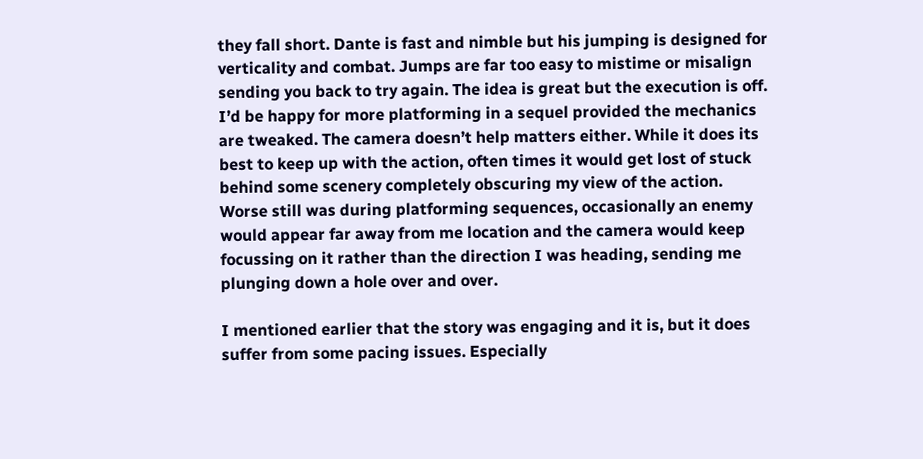they fall short. Dante is fast and nimble but his jumping is designed for verticality and combat. Jumps are far too easy to mistime or misalign sending you back to try again. The idea is great but the execution is off. I’d be happy for more platforming in a sequel provided the mechanics are tweaked. The camera doesn’t help matters either. While it does its best to keep up with the action, often times it would get lost of stuck behind some scenery completely obscuring my view of the action. Worse still was during platforming sequences, occasionally an enemy would appear far away from me location and the camera would keep focussing on it rather than the direction I was heading, sending me plunging down a hole over and over.

I mentioned earlier that the story was engaging and it is, but it does suffer from some pacing issues. Especially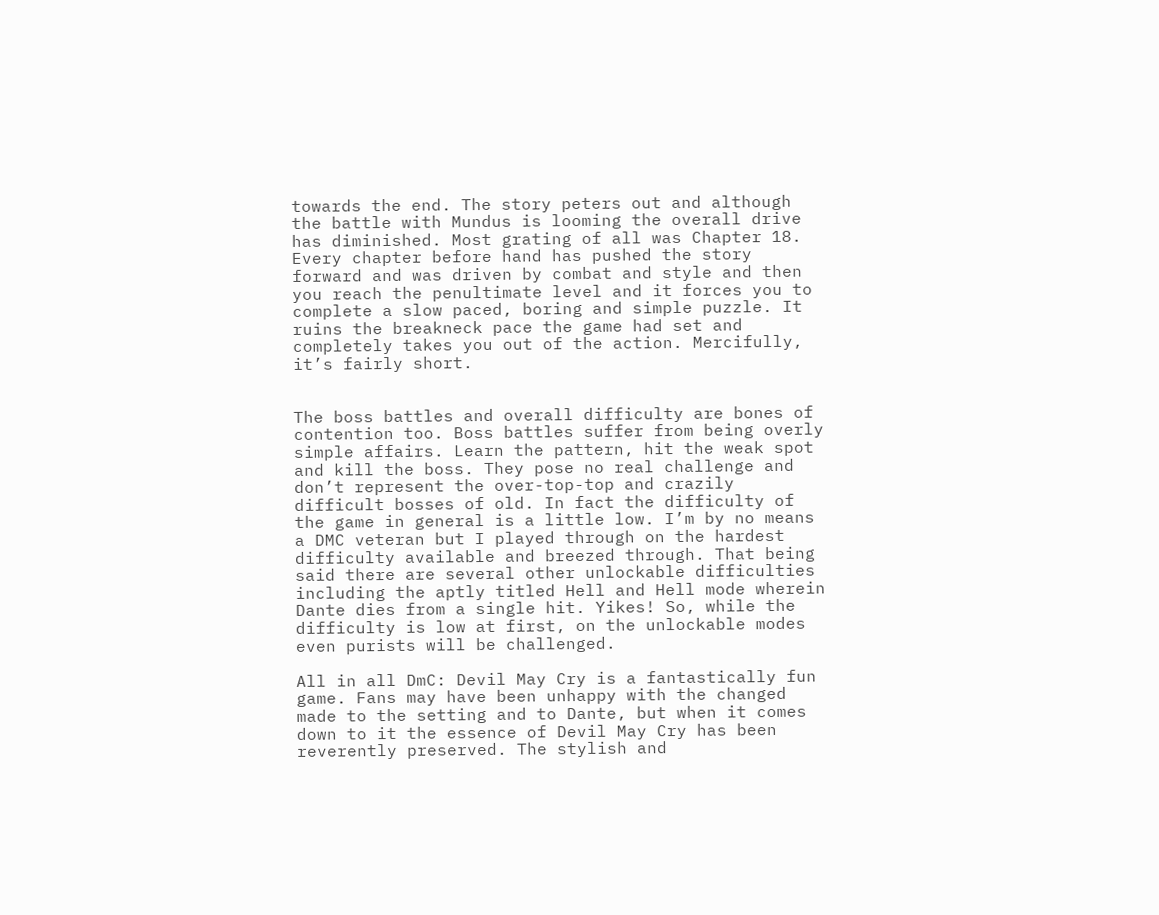towards the end. The story peters out and although the battle with Mundus is looming the overall drive has diminished. Most grating of all was Chapter 18. Every chapter before hand has pushed the story forward and was driven by combat and style and then you reach the penultimate level and it forces you to complete a slow paced, boring and simple puzzle. It ruins the breakneck pace the game had set and completely takes you out of the action. Mercifully, it’s fairly short.


The boss battles and overall difficulty are bones of contention too. Boss battles suffer from being overly simple affairs. Learn the pattern, hit the weak spot and kill the boss. They pose no real challenge and don’t represent the over-top-top and crazily difficult bosses of old. In fact the difficulty of the game in general is a little low. I’m by no means a DMC veteran but I played through on the hardest difficulty available and breezed through. That being said there are several other unlockable difficulties including the aptly titled Hell and Hell mode wherein Dante dies from a single hit. Yikes! So, while the difficulty is low at first, on the unlockable modes even purists will be challenged.

All in all DmC: Devil May Cry is a fantastically fun game. Fans may have been unhappy with the changed made to the setting and to Dante, but when it comes down to it the essence of Devil May Cry has been reverently preserved. The stylish and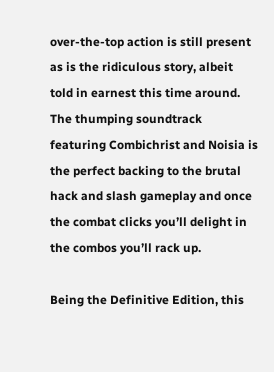over-the-top action is still present as is the ridiculous story, albeit told in earnest this time around. The thumping soundtrack featuring Combichrist and Noisia is the perfect backing to the brutal hack and slash gameplay and once the combat clicks you’ll delight in the combos you’ll rack up.

Being the Definitive Edition, this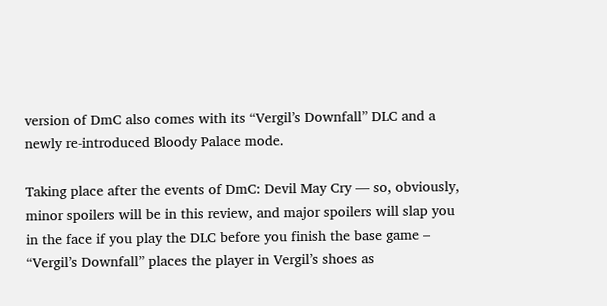version of DmC also comes with its “Vergil’s Downfall” DLC and a newly re-introduced Bloody Palace mode.

Taking place after the events of DmC: Devil May Cry — so, obviously, minor spoilers will be in this review, and major spoilers will slap you in the face if you play the DLC before you finish the base game – “Vergil’s Downfall” places the player in Vergil’s shoes as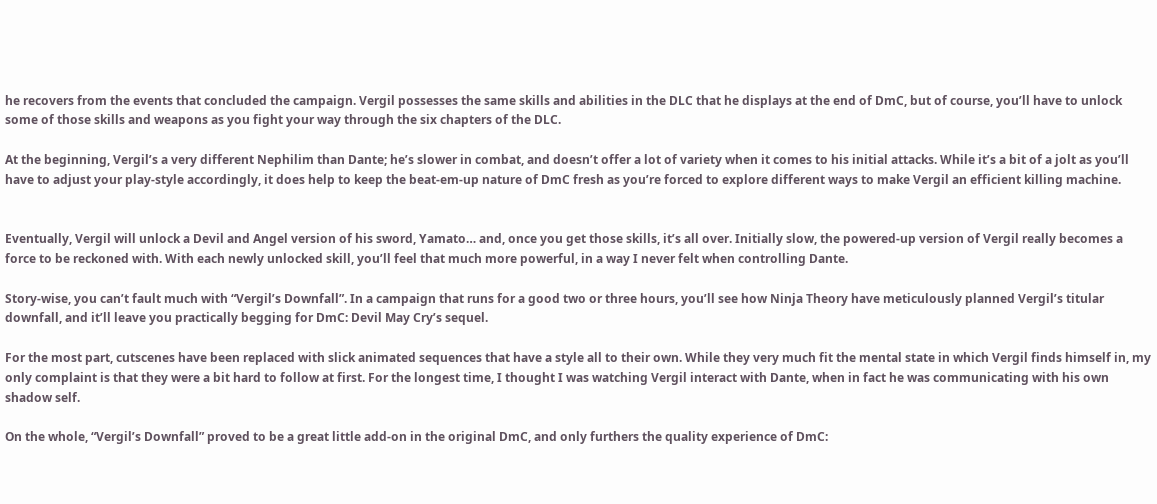he recovers from the events that concluded the campaign. Vergil possesses the same skills and abilities in the DLC that he displays at the end of DmC, but of course, you’ll have to unlock some of those skills and weapons as you fight your way through the six chapters of the DLC.

At the beginning, Vergil’s a very different Nephilim than Dante; he’s slower in combat, and doesn’t offer a lot of variety when it comes to his initial attacks. While it’s a bit of a jolt as you’ll have to adjust your play-style accordingly, it does help to keep the beat-em-up nature of DmC fresh as you’re forced to explore different ways to make Vergil an efficient killing machine.


Eventually, Vergil will unlock a Devil and Angel version of his sword, Yamato… and, once you get those skills, it’s all over. Initially slow, the powered-up version of Vergil really becomes a force to be reckoned with. With each newly unlocked skill, you’ll feel that much more powerful, in a way I never felt when controlling Dante.

Story-wise, you can’t fault much with “Vergil’s Downfall”. In a campaign that runs for a good two or three hours, you’ll see how Ninja Theory have meticulously planned Vergil’s titular downfall, and it’ll leave you practically begging for DmC: Devil May Cry’s sequel.

For the most part, cutscenes have been replaced with slick animated sequences that have a style all to their own. While they very much fit the mental state in which Vergil finds himself in, my only complaint is that they were a bit hard to follow at first. For the longest time, I thought I was watching Vergil interact with Dante, when in fact he was communicating with his own shadow self.

On the whole, “Vergil’s Downfall” proved to be a great little add-on in the original DmC, and only furthers the quality experience of DmC: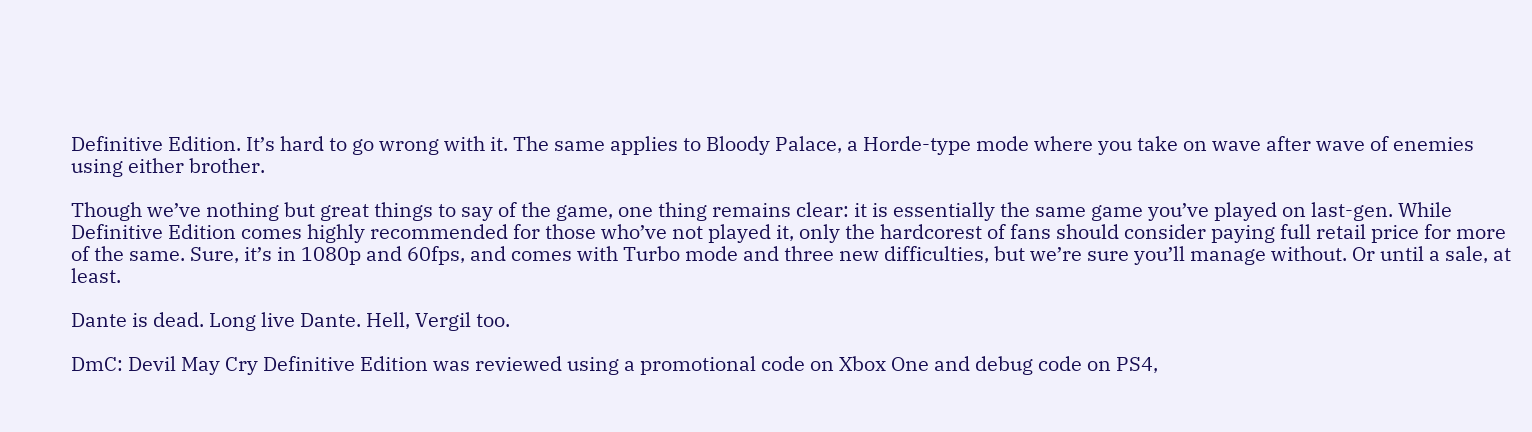Definitive Edition. It’s hard to go wrong with it. The same applies to Bloody Palace, a Horde-type mode where you take on wave after wave of enemies using either brother.

Though we’ve nothing but great things to say of the game, one thing remains clear: it is essentially the same game you’ve played on last-gen. While Definitive Edition comes highly recommended for those who’ve not played it, only the hardcorest of fans should consider paying full retail price for more of the same. Sure, it’s in 1080p and 60fps, and comes with Turbo mode and three new difficulties, but we’re sure you’ll manage without. Or until a sale, at least.

Dante is dead. Long live Dante. Hell, Vergil too.

DmC: Devil May Cry Definitive Edition was reviewed using a promotional code on Xbox One and debug code on PS4,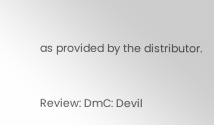as provided by the distributor.


Review: DmC: Devil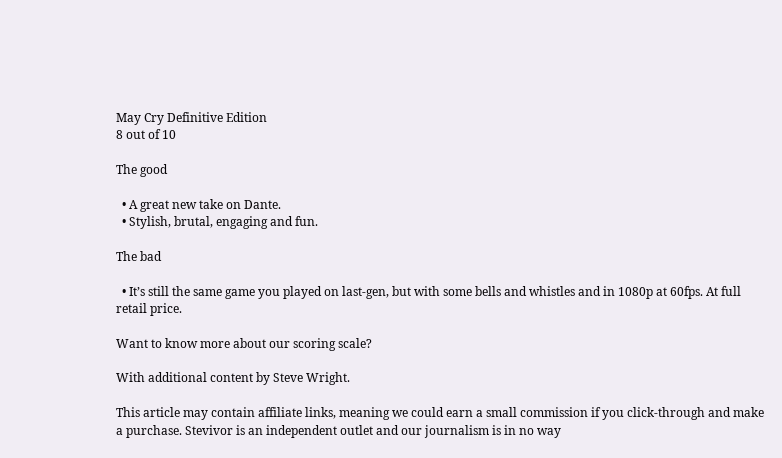May Cry Definitive Edition
8 out of 10

The good

  • A great new take on Dante.
  • Stylish, brutal, engaging and fun.

The bad

  • It’s still the same game you played on last-gen, but with some bells and whistles and in 1080p at 60fps. At full retail price.

Want to know more about our scoring scale?

With additional content by Steve Wright.

This article may contain affiliate links, meaning we could earn a small commission if you click-through and make a purchase. Stevivor is an independent outlet and our journalism is in no way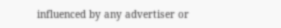influenced by any advertiser or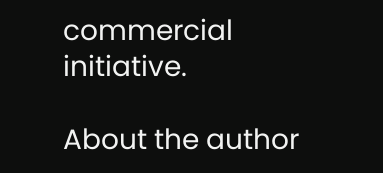commercial initiative.

About the author